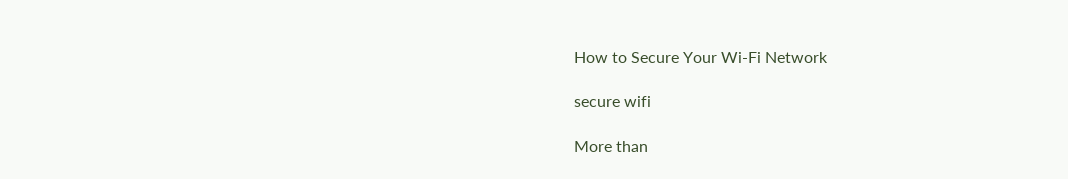How to Secure Your Wi-Fi Network

secure wifi

More than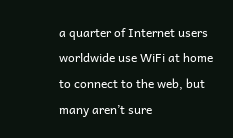a quarter of Internet users worldwide use WiFi at home to connect to the web, but many aren’t sure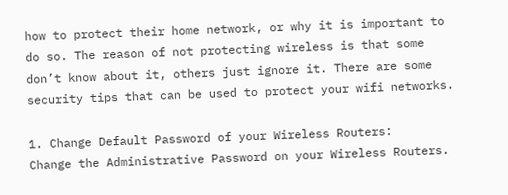how to protect their home network, or why it is important to do so. The reason of not protecting wireless is that some don’t know about it, others just ignore it. There are some security tips that can be used to protect your wifi networks.

1. Change Default Password of your Wireless Routers:
Change the Administrative Password on your Wireless Routers.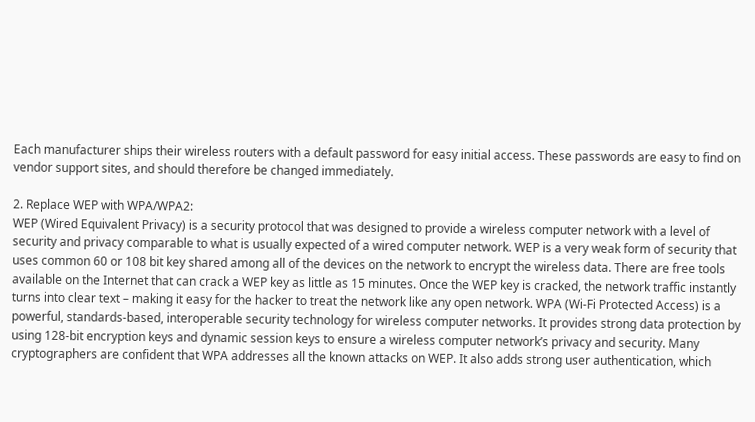Each manufacturer ships their wireless routers with a default password for easy initial access. These passwords are easy to find on vendor support sites, and should therefore be changed immediately.

2. Replace WEP with WPA/WPA2:
WEP (Wired Equivalent Privacy) is a security protocol that was designed to provide a wireless computer network with a level of security and privacy comparable to what is usually expected of a wired computer network. WEP is a very weak form of security that uses common 60 or 108 bit key shared among all of the devices on the network to encrypt the wireless data. There are free tools available on the Internet that can crack a WEP key as little as 15 minutes. Once the WEP key is cracked, the network traffic instantly turns into clear text – making it easy for the hacker to treat the network like any open network. WPA (Wi-Fi Protected Access) is a powerful, standards-based, interoperable security technology for wireless computer networks. It provides strong data protection by using 128-bit encryption keys and dynamic session keys to ensure a wireless computer network’s privacy and security. Many cryptographers are confident that WPA addresses all the known attacks on WEP. It also adds strong user authentication, which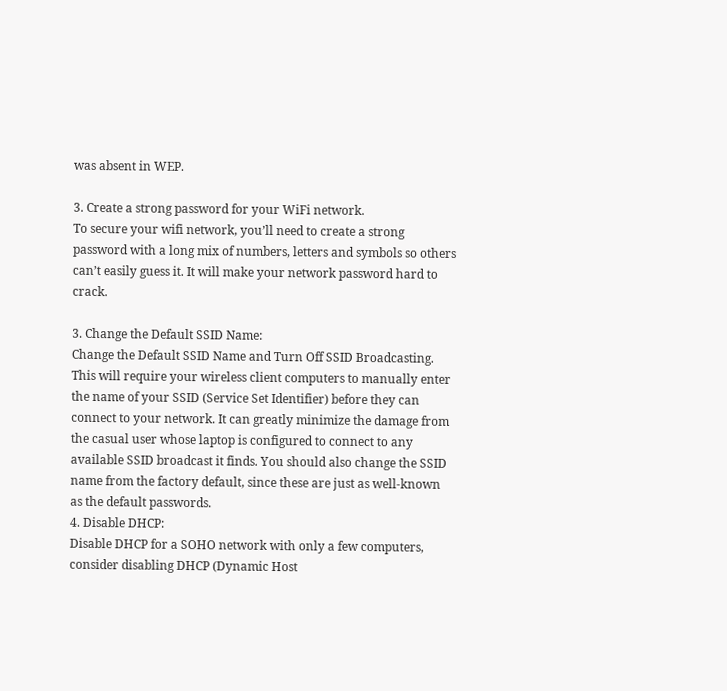was absent in WEP.

3. Create a strong password for your WiFi network.
To secure your wifi network, you’ll need to create a strong password with a long mix of numbers, letters and symbols so others can’t easily guess it. It will make your network password hard to crack.

3. Change the Default SSID Name:
Change the Default SSID Name and Turn Off SSID Broadcasting. This will require your wireless client computers to manually enter the name of your SSID (Service Set Identifier) before they can connect to your network. It can greatly minimize the damage from the casual user whose laptop is configured to connect to any available SSID broadcast it finds. You should also change the SSID name from the factory default, since these are just as well-known as the default passwords.
4. Disable DHCP:
Disable DHCP for a SOHO network with only a few computers, consider disabling DHCP (Dynamic Host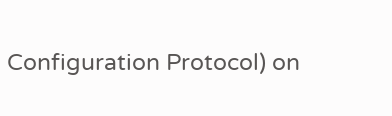Configuration Protocol) on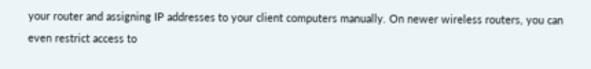your router and assigning IP addresses to your client computers manually. On newer wireless routers, you can even restrict access to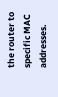the router to specific MAC addresses.